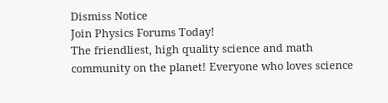Dismiss Notice
Join Physics Forums Today!
The friendliest, high quality science and math community on the planet! Everyone who loves science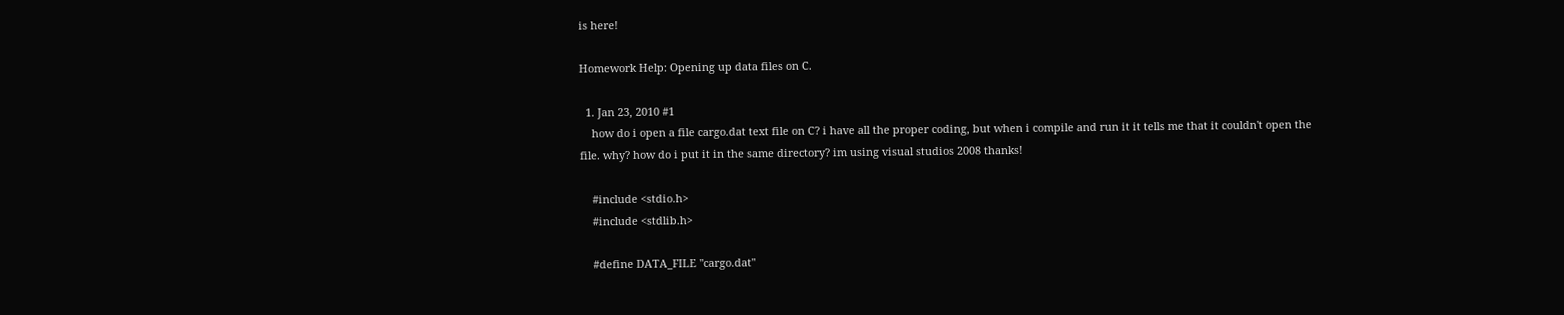is here!

Homework Help: Opening up data files on C.

  1. Jan 23, 2010 #1
    how do i open a file cargo.dat text file on C? i have all the proper coding, but when i compile and run it it tells me that it couldn't open the file. why? how do i put it in the same directory? im using visual studios 2008 thanks!

    #include <stdio.h>
    #include <stdlib.h>

    #define DATA_FILE "cargo.dat"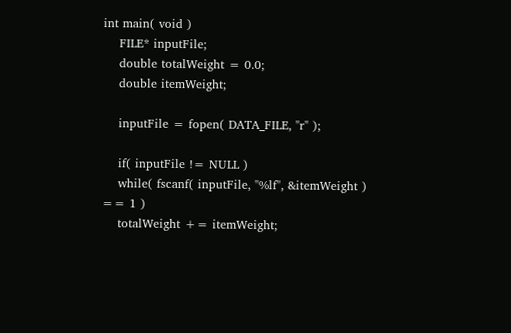int main( void )
    FILE* inputFile;
    double totalWeight = 0.0;
    double itemWeight;

    inputFile = fopen( DATA_FILE, "r" );

    if( inputFile != NULL )
    while( fscanf( inputFile, "%lf", &itemWeight ) == 1 )
    totalWeight += itemWeight;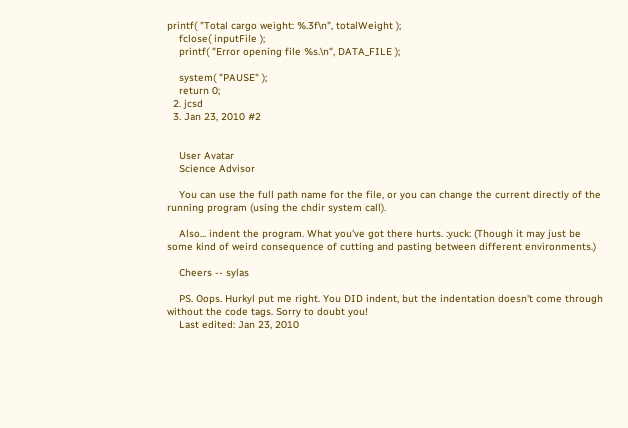printf( "Total cargo weight: %.3f\n", totalWeight );
    fclose( inputFile );
    printf( "Error opening file %s.\n", DATA_FILE );

    system( "PAUSE" );
    return 0;
  2. jcsd
  3. Jan 23, 2010 #2


    User Avatar
    Science Advisor

    You can use the full path name for the file, or you can change the current directly of the running program (using the chdir system call).

    Also... indent the program. What you've got there hurts. :yuck: (Though it may just be some kind of weird consequence of cutting and pasting between different environments.)

    Cheers -- sylas

    PS. Oops. Hurkyl put me right. You DID indent, but the indentation doesn't come through without the code tags. Sorry to doubt you!
    Last edited: Jan 23, 2010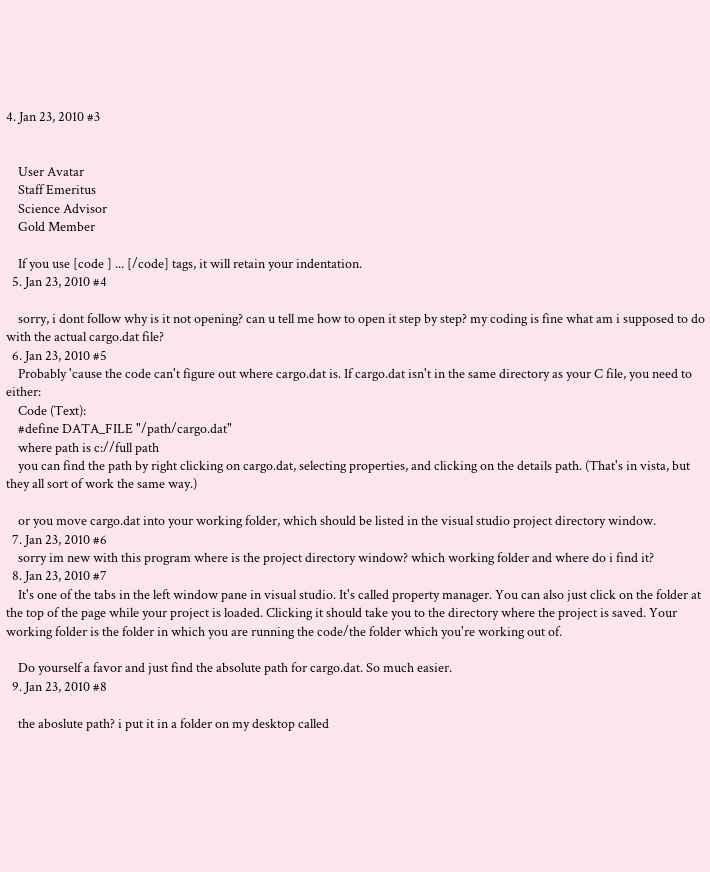4. Jan 23, 2010 #3


    User Avatar
    Staff Emeritus
    Science Advisor
    Gold Member

    If you use [code ] ... [/code] tags, it will retain your indentation.
  5. Jan 23, 2010 #4

    sorry, i dont follow why is it not opening? can u tell me how to open it step by step? my coding is fine what am i supposed to do with the actual cargo.dat file?
  6. Jan 23, 2010 #5
    Probably 'cause the code can't figure out where cargo.dat is. If cargo.dat isn't in the same directory as your C file, you need to either:
    Code (Text):
    #define DATA_FILE "/path/cargo.dat"
    where path is c://full path
    you can find the path by right clicking on cargo.dat, selecting properties, and clicking on the details path. (That's in vista, but they all sort of work the same way.)

    or you move cargo.dat into your working folder, which should be listed in the visual studio project directory window.
  7. Jan 23, 2010 #6
    sorry im new with this program where is the project directory window? which working folder and where do i find it?
  8. Jan 23, 2010 #7
    It's one of the tabs in the left window pane in visual studio. It's called property manager. You can also just click on the folder at the top of the page while your project is loaded. Clicking it should take you to the directory where the project is saved. Your working folder is the folder in which you are running the code/the folder which you're working out of.

    Do yourself a favor and just find the absolute path for cargo.dat. So much easier.
  9. Jan 23, 2010 #8

    the aboslute path? i put it in a folder on my desktop called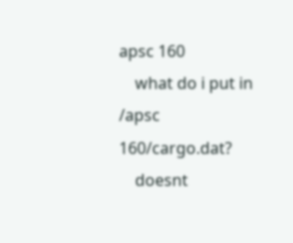apsc 160
    what do i put in /apsc 160/cargo.dat?
    doesnt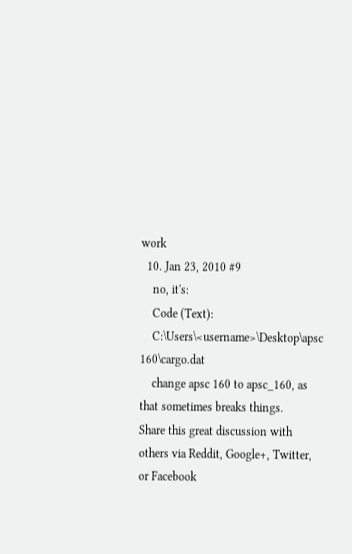work
  10. Jan 23, 2010 #9
    no, it's:
    Code (Text):
    C:\Users\<username>\Desktop\apsc 160\cargo.dat
    change apsc 160 to apsc_160, as that sometimes breaks things.
Share this great discussion with others via Reddit, Google+, Twitter, or Facebook